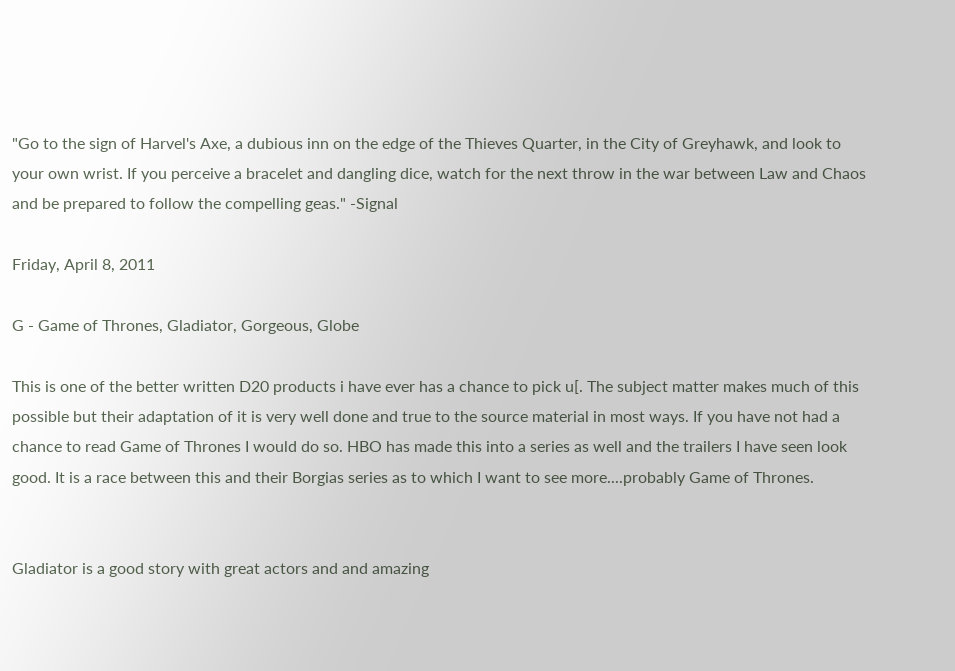"Go to the sign of Harvel's Axe, a dubious inn on the edge of the Thieves Quarter, in the City of Greyhawk, and look to your own wrist. If you perceive a bracelet and dangling dice, watch for the next throw in the war between Law and Chaos and be prepared to follow the compelling geas." -Signal

Friday, April 8, 2011

G - Game of Thrones, Gladiator, Gorgeous, Globe

This is one of the better written D20 products i have ever has a chance to pick u[. The subject matter makes much of this possible but their adaptation of it is very well done and true to the source material in most ways. If you have not had a chance to read Game of Thrones I would do so. HBO has made this into a series as well and the trailers I have seen look good. It is a race between this and their Borgias series as to which I want to see more....probably Game of Thrones.


Gladiator is a good story with great actors and and amazing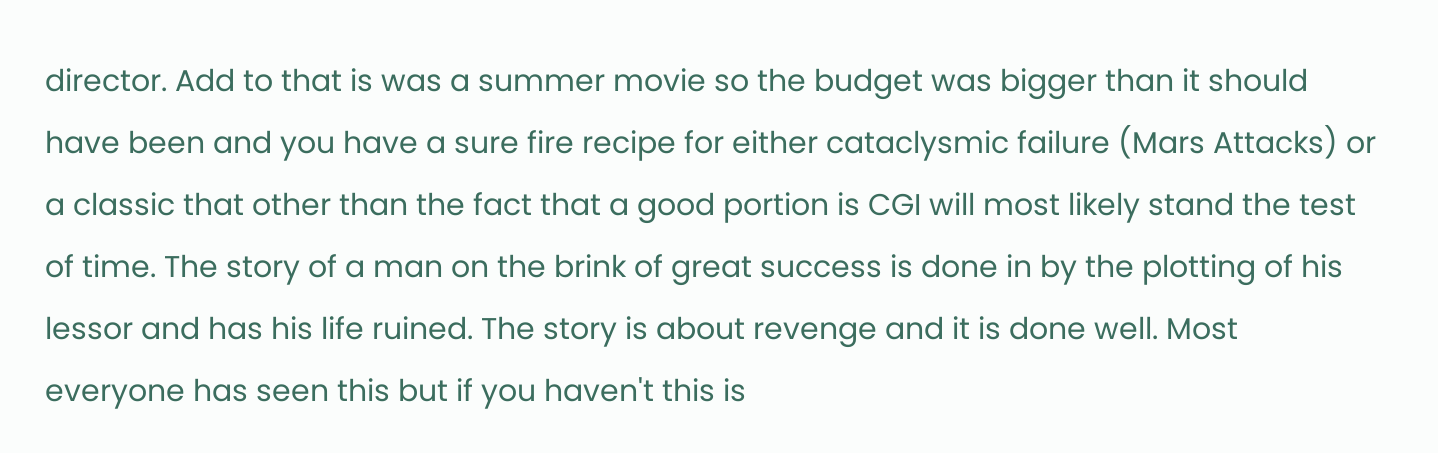director. Add to that is was a summer movie so the budget was bigger than it should have been and you have a sure fire recipe for either cataclysmic failure (Mars Attacks) or a classic that other than the fact that a good portion is CGI will most likely stand the test of time. The story of a man on the brink of great success is done in by the plotting of his lessor and has his life ruined. The story is about revenge and it is done well. Most everyone has seen this but if you haven't this is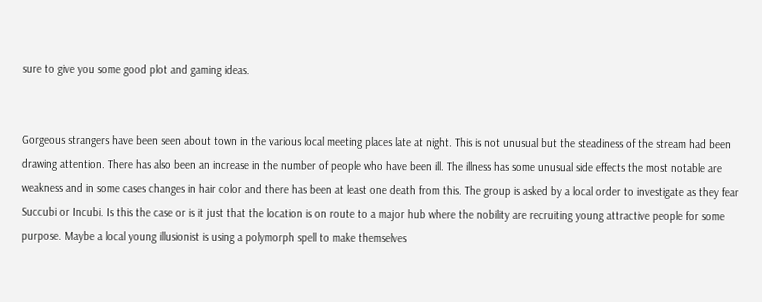sure to give you some good plot and gaming ideas.


Gorgeous strangers have been seen about town in the various local meeting places late at night. This is not unusual but the steadiness of the stream had been drawing attention. There has also been an increase in the number of people who have been ill. The illness has some unusual side effects the most notable are weakness and in some cases changes in hair color and there has been at least one death from this. The group is asked by a local order to investigate as they fear Succubi or Incubi. Is this the case or is it just that the location is on route to a major hub where the nobility are recruiting young attractive people for some purpose. Maybe a local young illusionist is using a polymorph spell to make themselves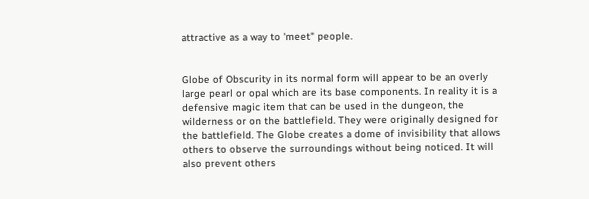attractive as a way to 'meet" people.


Globe of Obscurity in its normal form will appear to be an overly large pearl or opal which are its base components. In reality it is a defensive magic item that can be used in the dungeon, the wilderness or on the battlefield. They were originally designed for the battlefield. The Globe creates a dome of invisibility that allows others to observe the surroundings without being noticed. It will also prevent others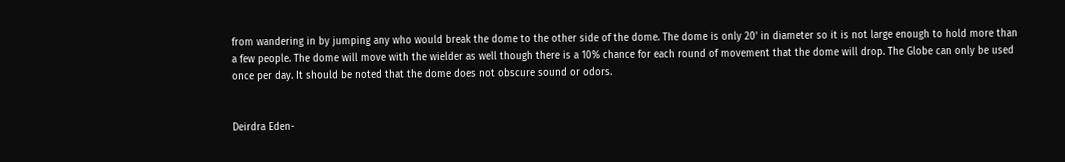from wandering in by jumping any who would break the dome to the other side of the dome. The dome is only 20' in diameter so it is not large enough to hold more than a few people. The dome will move with the wielder as well though there is a 10% chance for each round of movement that the dome will drop. The Globe can only be used once per day. It should be noted that the dome does not obscure sound or odors.


Deirdra Eden-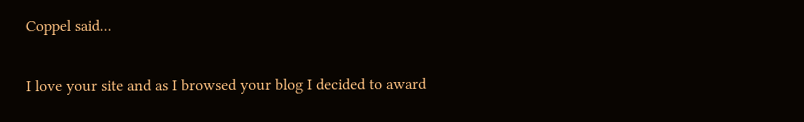Coppel said...

I love your site and as I browsed your blog I decided to award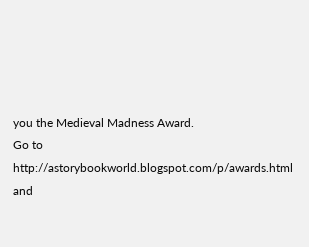you the Medieval Madness Award.
Go to http://astorybookworld.blogspot.com/p/awards.html and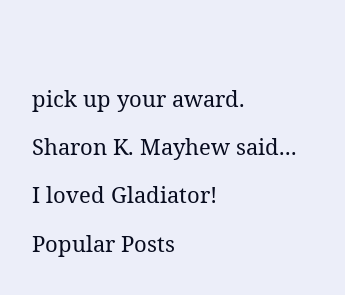pick up your award.

Sharon K. Mayhew said...

I loved Gladiator!

Popular Posts